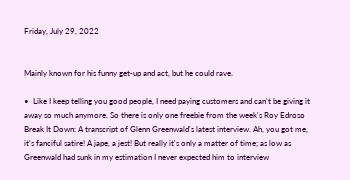Friday, July 29, 2022


Mainly known for his funny get-up and act, but he could rave.

•  Like I keep telling you good people, I need paying customers and can't be giving it away so much anymore. So there is only one freebie from the week's Roy Edroso Break It Down: A transcript of Glenn Greenwald's latest interview. Ah, you got me, it's fanciful satire! A jape, a jest! But really it's only a matter of time; as low as Greenwald had sunk in my estimation I never expected him to interview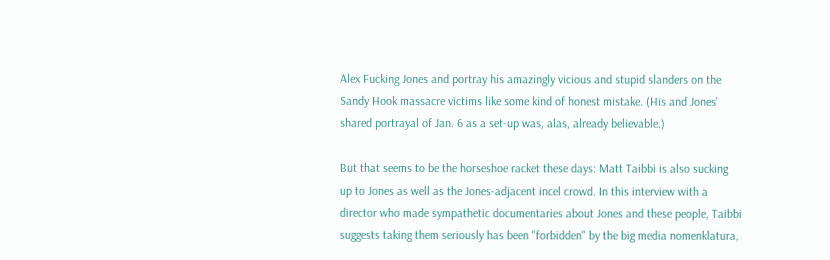Alex Fucking Jones and portray his amazingly vicious and stupid slanders on the Sandy Hook massacre victims like some kind of honest mistake. (His and Jones' shared portrayal of Jan. 6 as a set-up was, alas, already believable.)

But that seems to be the horseshoe racket these days: Matt Taibbi is also sucking up to Jones as well as the Jones-adjacent incel crowd. In this interview with a director who made sympathetic documentaries about Jones and these people, Taibbi suggests taking them seriously has been "forbidden" by the big media nomenklatura,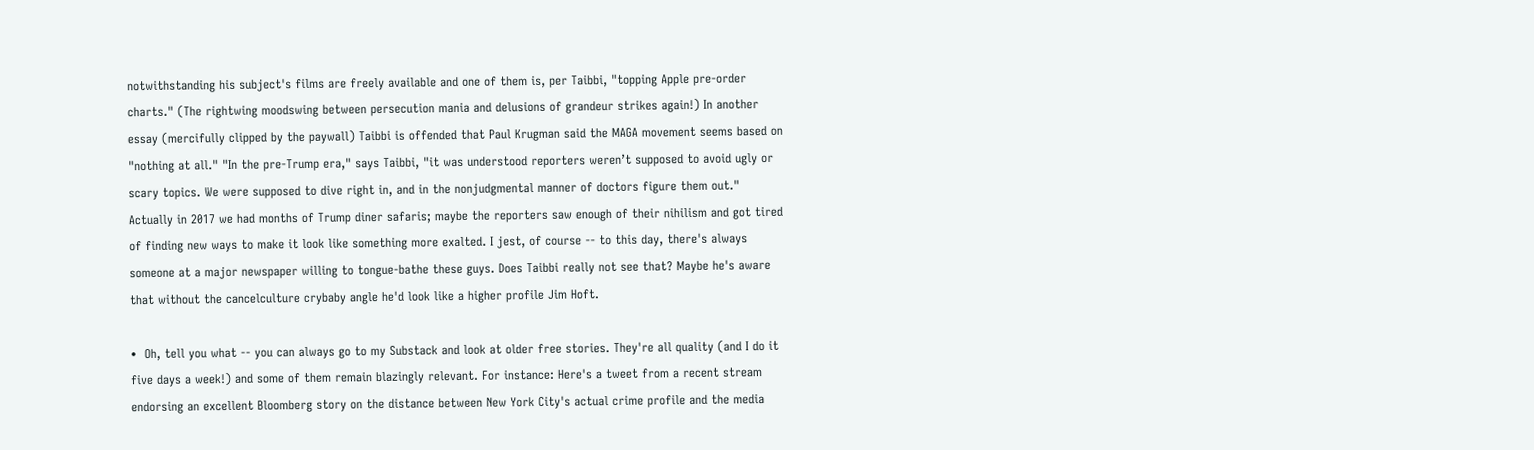notwithstanding his subject's films are freely available and one of them is, per Taibbi, "topping Apple pre-order charts." (The rightwing moodswing between persecution mania and delusions of grandeur strikes again!) In another essay (mercifully clipped by the paywall) Taibbi is offended that Paul Krugman said the MAGA movement seems based on "nothing at all." "In the pre-Trump era," says Taibbi, "it was understood reporters weren’t supposed to avoid ugly or scary topics. We were supposed to dive right in, and in the nonjudgmental manner of doctors figure them out." Actually in 2017 we had months of Trump diner safaris; maybe the reporters saw enough of their nihilism and got tired of finding new ways to make it look like something more exalted. I jest, of course -- to this day, there's always someone at a major newspaper willing to tongue-bathe these guys. Does Taibbi really not see that? Maybe he's aware that without the cancelculture crybaby angle he'd look like a higher profile Jim Hoft.

•  Oh, tell you what -- you can always go to my Substack and look at older free stories. They're all quality (and I do it five days a week!) and some of them remain blazingly relevant. For instance: Here's a tweet from a recent stream endorsing an excellent Bloomberg story on the distance between New York City's actual crime profile and the media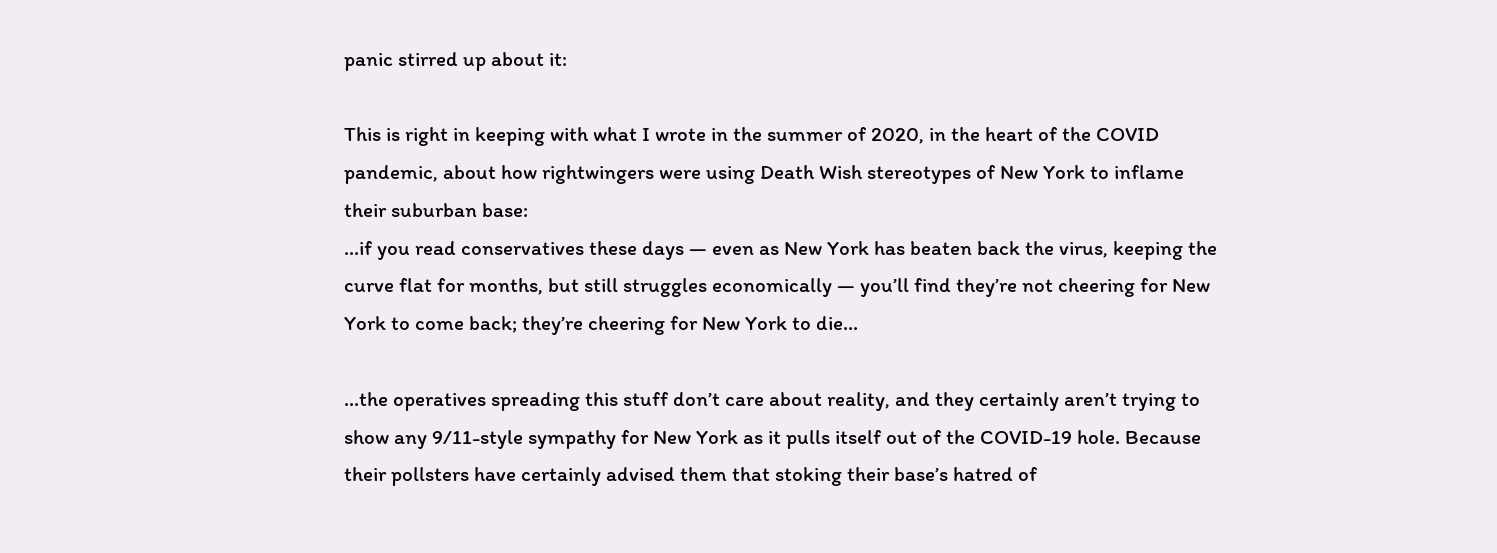panic stirred up about it:

This is right in keeping with what I wrote in the summer of 2020, in the heart of the COVID pandemic, about how rightwingers were using Death Wish stereotypes of New York to inflame their suburban base:
...if you read conservatives these days — even as New York has beaten back the virus, keeping the curve flat for months, but still struggles economically — you’ll find they’re not cheering for New York to come back; they’re cheering for New York to die...

...the operatives spreading this stuff don’t care about reality, and they certainly aren’t trying to show any 9/11-style sympathy for New York as it pulls itself out of the COVID-19 hole. Because their pollsters have certainly advised them that stoking their base’s hatred of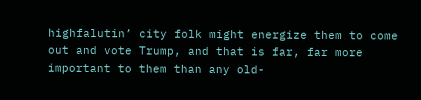highfalutin’ city folk might energize them to come out and vote Trump, and that is far, far more important to them than any old-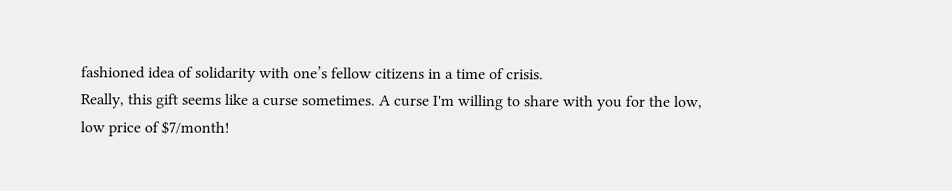fashioned idea of solidarity with one’s fellow citizens in a time of crisis.
Really, this gift seems like a curse sometimes. A curse I'm willing to share with you for the low, low price of $7/month!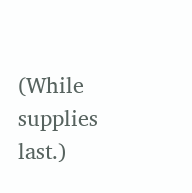(While supplies last.)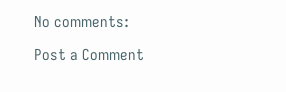No comments:

Post a Comment